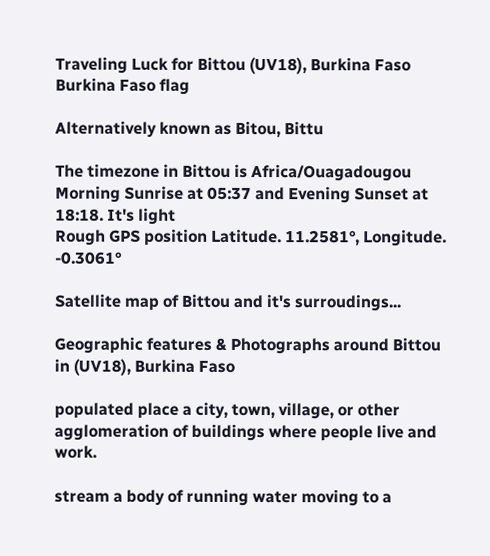Traveling Luck for Bittou (UV18), Burkina Faso Burkina Faso flag

Alternatively known as Bitou, Bittu

The timezone in Bittou is Africa/Ouagadougou
Morning Sunrise at 05:37 and Evening Sunset at 18:18. It's light
Rough GPS position Latitude. 11.2581°, Longitude. -0.3061°

Satellite map of Bittou and it's surroudings...

Geographic features & Photographs around Bittou in (UV18), Burkina Faso

populated place a city, town, village, or other agglomeration of buildings where people live and work.

stream a body of running water moving to a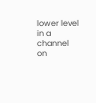lower level in a channel on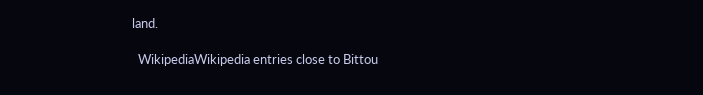land.

  WikipediaWikipedia entries close to Bittou